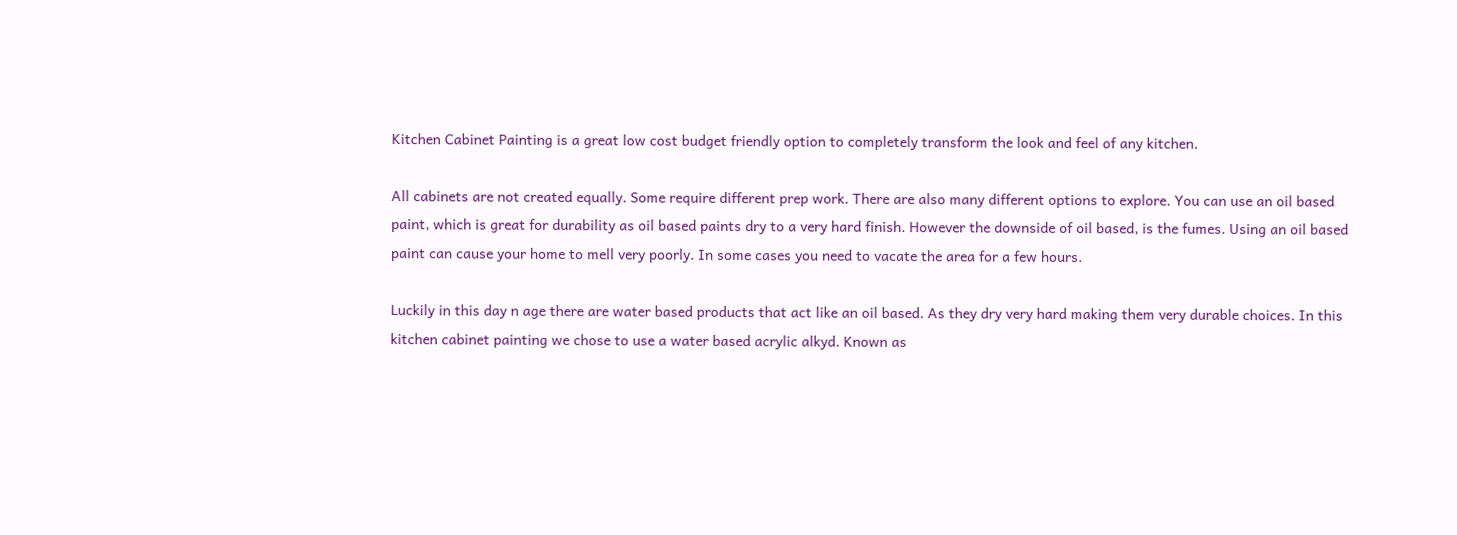Kitchen Cabinet Painting is a great low cost budget friendly option to completely transform the look and feel of any kitchen.

All cabinets are not created equally. Some require different prep work. There are also many different options to explore. You can use an oil based paint, which is great for durability as oil based paints dry to a very hard finish. However the downside of oil based, is the fumes. Using an oil based paint can cause your home to mell very poorly. In some cases you need to vacate the area for a few hours.

Luckily in this day n age there are water based products that act like an oil based. As they dry very hard making them very durable choices. In this kitchen cabinet painting we chose to use a water based acrylic alkyd. Known as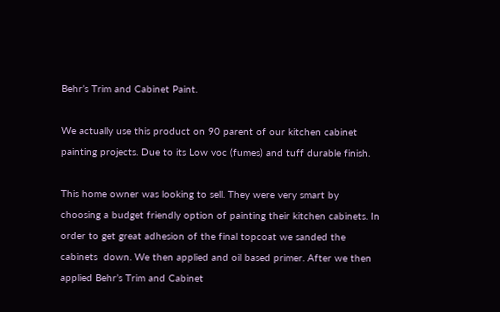Behr’s Trim and Cabinet Paint.

We actually use this product on 90 parent of our kitchen cabinet painting projects. Due to its Low voc (fumes) and tuff durable finish.

This home owner was looking to sell. They were very smart by choosing a budget friendly option of painting their kitchen cabinets. In order to get great adhesion of the final topcoat we sanded the cabinets  down. We then applied and oil based primer. After we then applied Behr’s Trim and Cabinet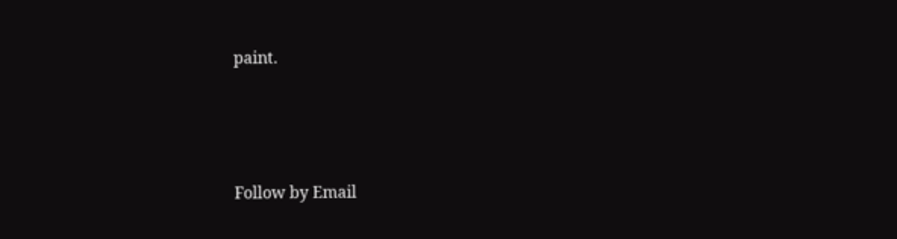paint.




Follow by Email